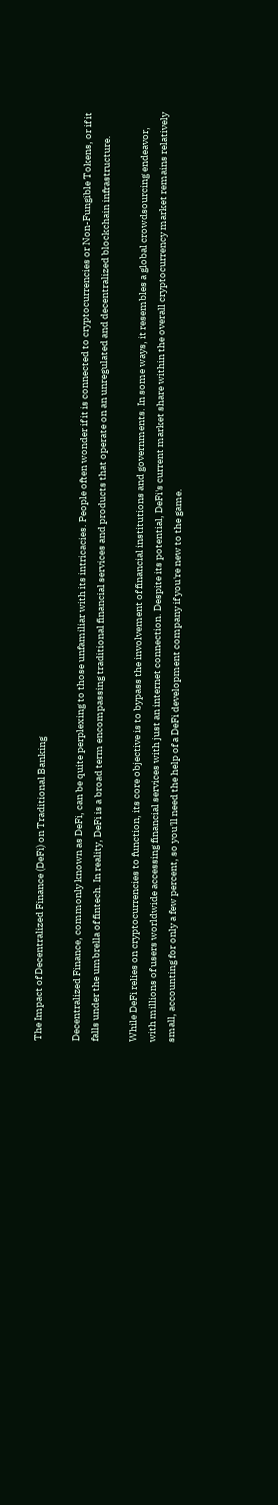The Impact of Decentralized Finance (DeFi) on Traditional Banking

Decentralized Finance, commonly known as DeFi, can be quite perplexing to those unfamiliar with its intricacies. People often wonder if it is connected to cryptocurrencies or Non-Fungible Tokens, or if it falls under the umbrella of fintech. In reality, DeFi is a broad term encompassing traditional financial services and products that operate on an unregulated and decentralized blockchain infrastructure.

While DeFi relies on cryptocurrencies to function, its core objective is to bypass the involvement of financial institutions and governments. In some ways, it resembles a global crowdsourcing endeavor, with millions of users worldwide accessing financial services with just an internet connection. Despite its potential, DeFi's current market share within the overall cryptocurrency market remains relatively small, accounting for only a few percent, so you'll need the help of a DeFi development company if you're new to the game.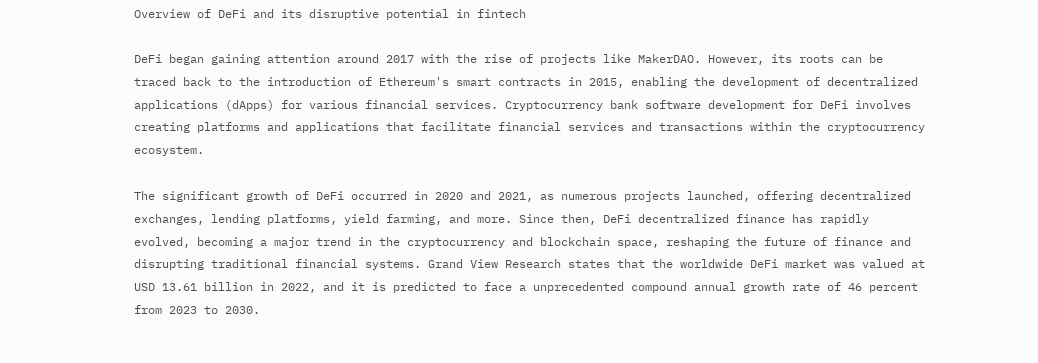Overview of DeFi and its disruptive potential in fintech

DeFi began gaining attention around 2017 with the rise of projects like MakerDAO. However, its roots can be traced back to the introduction of Ethereum's smart contracts in 2015, enabling the development of decentralized applications (dApps) for various financial services. Cryptocurrency bank software development for DeFi involves creating platforms and applications that facilitate financial services and transactions within the cryptocurrency ecosystem.

The significant growth of DeFi occurred in 2020 and 2021, as numerous projects launched, offering decentralized exchanges, lending platforms, yield farming, and more. Since then, DeFi decentralized finance has rapidly evolved, becoming a major trend in the cryptocurrency and blockchain space, reshaping the future of finance and disrupting traditional financial systems. Grand View Research states that the worldwide DeFi market was valued at USD 13.61 billion in 2022, and it is predicted to face a unprecedented compound annual growth rate of 46 percent from 2023 to 2030.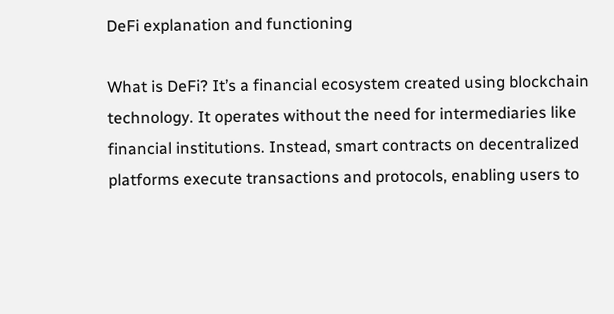DeFi explanation and functioning

What is DeFi? It’s a financial ecosystem created using blockchain technology. It operates without the need for intermediaries like financial institutions. Instead, smart contracts on decentralized platforms execute transactions and protocols, enabling users to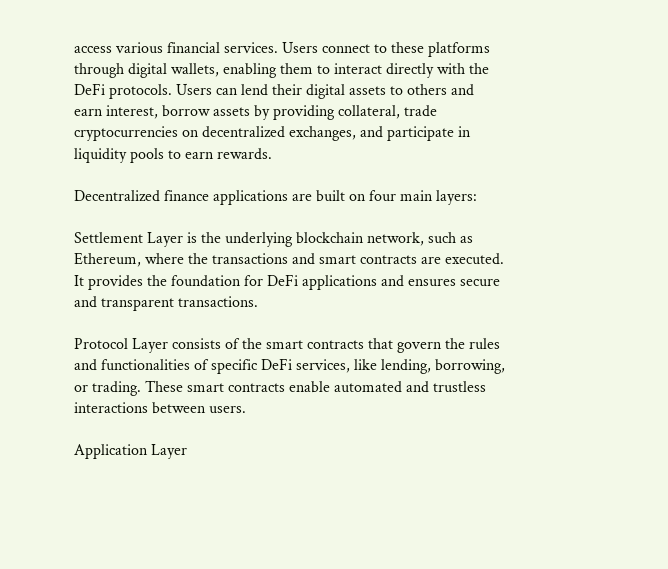access various financial services. Users connect to these platforms through digital wallets, enabling them to interact directly with the DeFi protocols. Users can lend their digital assets to others and earn interest, borrow assets by providing collateral, trade cryptocurrencies on decentralized exchanges, and participate in liquidity pools to earn rewards.

Decentralized finance applications are built on four main layers:

Settlement Layer is the underlying blockchain network, such as Ethereum, where the transactions and smart contracts are executed. It provides the foundation for DeFi applications and ensures secure and transparent transactions.

Protocol Layer consists of the smart contracts that govern the rules and functionalities of specific DeFi services, like lending, borrowing, or trading. These smart contracts enable automated and trustless interactions between users.

Application Layer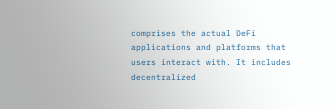comprises the actual DeFi applications and platforms that users interact with. It includes decentralized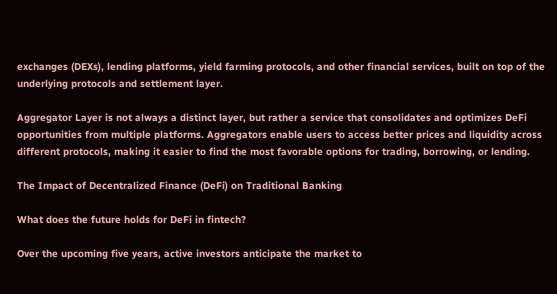exchanges (DEXs), lending platforms, yield farming protocols, and other financial services, built on top of the underlying protocols and settlement layer.

Aggregator Layer is not always a distinct layer, but rather a service that consolidates and optimizes DeFi opportunities from multiple platforms. Aggregators enable users to access better prices and liquidity across different protocols, making it easier to find the most favorable options for trading, borrowing, or lending.

The Impact of Decentralized Finance (DeFi) on Traditional Banking

What does the future holds for DeFi in fintech?

Over the upcoming five years, active investors anticipate the market to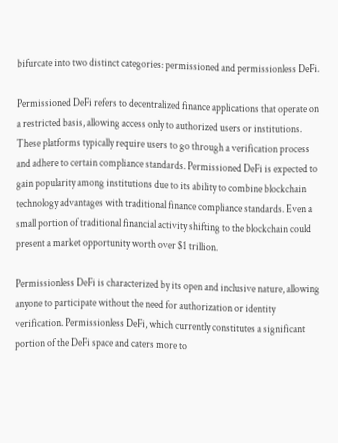bifurcate into two distinct categories: permissioned and permissionless DeFi.

Permissioned DeFi refers to decentralized finance applications that operate on a restricted basis, allowing access only to authorized users or institutions. These platforms typically require users to go through a verification process and adhere to certain compliance standards. Permissioned DeFi is expected to gain popularity among institutions due to its ability to combine blockchain technology advantages with traditional finance compliance standards. Even a small portion of traditional financial activity shifting to the blockchain could present a market opportunity worth over $1 trillion.

Permissionless DeFi is characterized by its open and inclusive nature, allowing anyone to participate without the need for authorization or identity verification. Permissionless DeFi, which currently constitutes a significant portion of the DeFi space and caters more to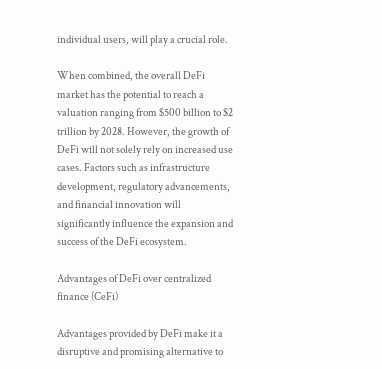individual users, will play a crucial role.

When combined, the overall DeFi market has the potential to reach a valuation ranging from $500 billion to $2 trillion by 2028. However, the growth of DeFi will not solely rely on increased use cases. Factors such as infrastructure development, regulatory advancements, and financial innovation will significantly influence the expansion and success of the DeFi ecosystem.

Advantages of DeFi over centralized finance (CeFi)

Advantages provided by DeFi make it a disruptive and promising alternative to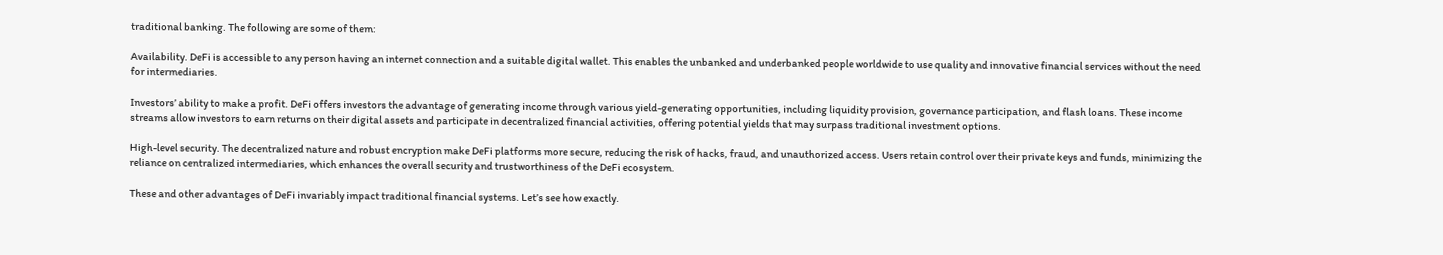traditional banking. The following are some of them:

Availability. DeFi is accessible to any person having an internet connection and a suitable digital wallet. This enables the unbanked and underbanked people worldwide to use quality and innovative financial services without the need for intermediaries.

Investors’ ability to make a profit. DeFi offers investors the advantage of generating income through various yield-generating opportunities, including liquidity provision, governance participation, and flash loans. These income streams allow investors to earn returns on their digital assets and participate in decentralized financial activities, offering potential yields that may surpass traditional investment options.

High-level security. The decentralized nature and robust encryption make DeFi platforms more secure, reducing the risk of hacks, fraud, and unauthorized access. Users retain control over their private keys and funds, minimizing the reliance on centralized intermediaries, which enhances the overall security and trustworthiness of the DeFi ecosystem.

These and other advantages of DeFi invariably impact traditional financial systems. Let’s see how exactly.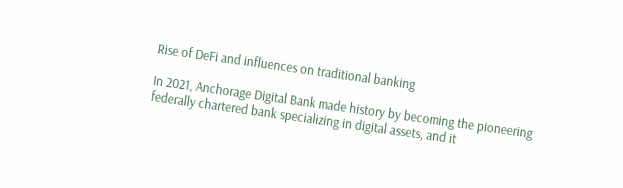Rise of DeFi and influences on traditional banking

In 2021, Anchorage Digital Bank made history by becoming the pioneering federally chartered bank specializing in digital assets, and it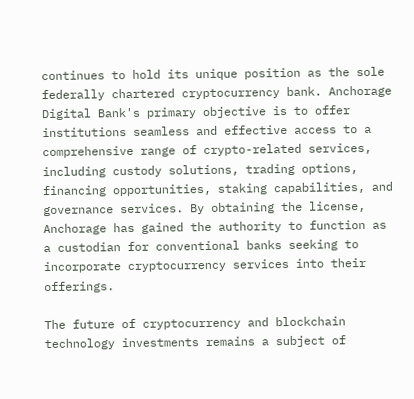continues to hold its unique position as the sole federally chartered cryptocurrency bank. Anchorage Digital Bank's primary objective is to offer institutions seamless and effective access to a comprehensive range of crypto-related services, including custody solutions, trading options, financing opportunities, staking capabilities, and governance services. By obtaining the license, Anchorage has gained the authority to function as a custodian for conventional banks seeking to incorporate cryptocurrency services into their offerings.

The future of cryptocurrency and blockchain technology investments remains a subject of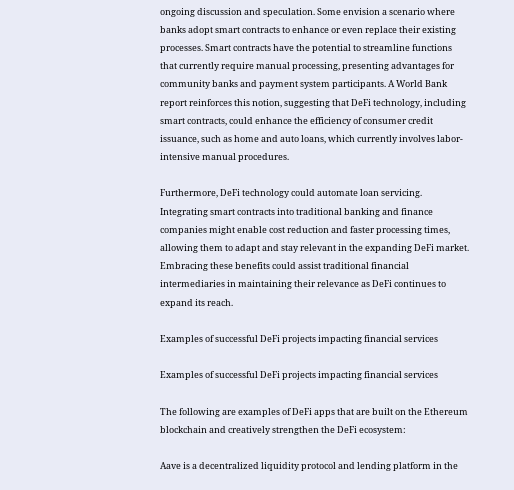ongoing discussion and speculation. Some envision a scenario where banks adopt smart contracts to enhance or even replace their existing processes. Smart contracts have the potential to streamline functions that currently require manual processing, presenting advantages for community banks and payment system participants. A World Bank report reinforces this notion, suggesting that DeFi technology, including smart contracts, could enhance the efficiency of consumer credit issuance, such as home and auto loans, which currently involves labor-intensive manual procedures.

Furthermore, DeFi technology could automate loan servicing. Integrating smart contracts into traditional banking and finance companies might enable cost reduction and faster processing times, allowing them to adapt and stay relevant in the expanding DeFi market. Embracing these benefits could assist traditional financial intermediaries in maintaining their relevance as DeFi continues to expand its reach.

Examples of successful DeFi projects impacting financial services

Examples of successful DeFi projects impacting financial services

The following are examples of DeFi apps that are built on the Ethereum blockchain and creatively strengthen the DeFi ecosystem:

Aave is a decentralized liquidity protocol and lending platform in the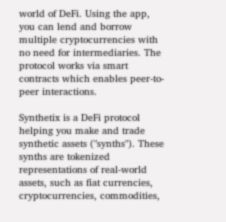world of DeFi. Using the app, you can lend and borrow multiple cryptocurrencies with no need for intermediaries. The protocol works via smart contracts which enables peer-to-peer interactions.

Synthetix is a DeFi protocol helping you make and trade synthetic assets ("synths"). These synths are tokenized representations of real-world assets, such as fiat currencies, cryptocurrencies, commodities,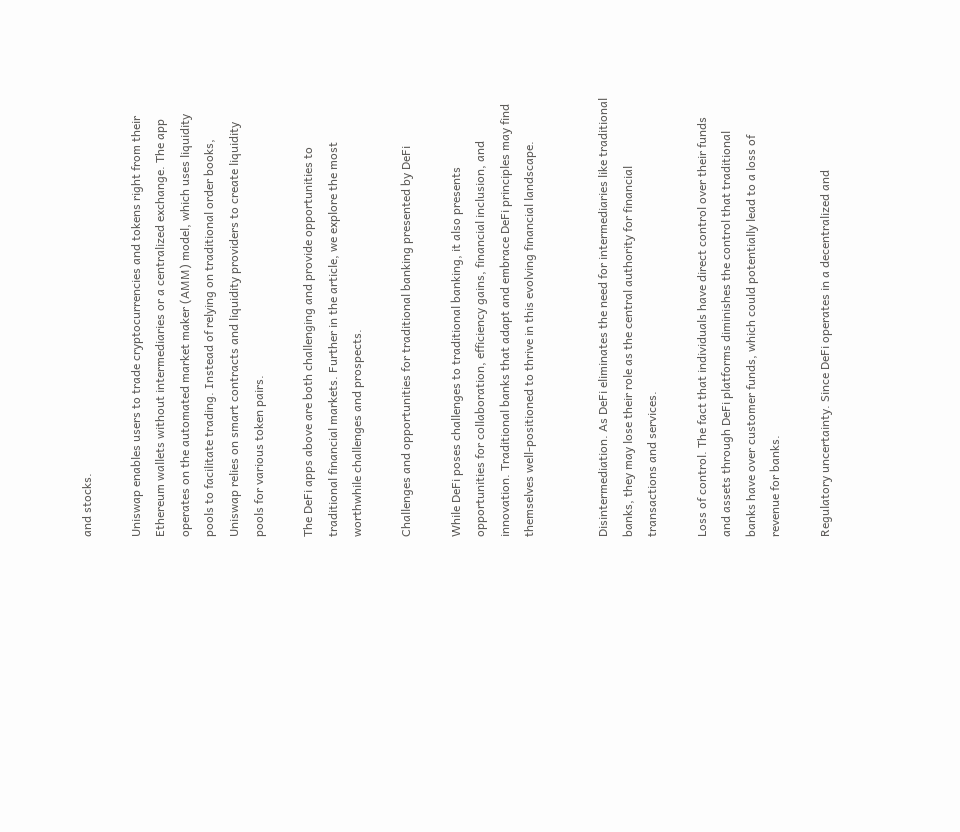and stocks.

Uniswap enables users to trade cryptocurrencies and tokens right from their Ethereum wallets without intermediaries or a centralized exchange. The app operates on the automated market maker (AMM) model, which uses liquidity pools to facilitate trading. Instead of relying on traditional order books, Uniswap relies on smart contracts and liquidity providers to create liquidity pools for various token pairs.

The DeFi apps above are both challenging and provide opportunities to traditional financial markets. Further in the article, we explore the most worthwhile challenges and prospects.

Challenges and opportunities for traditional banking presented by DeFi

While DeFi poses challenges to traditional banking, it also presents opportunities for collaboration, efficiency gains, financial inclusion, and innovation. Traditional banks that adapt and embrace DeFi principles may find themselves well-positioned to thrive in this evolving financial landscape.


Disintermediation. As DeFi eliminates the need for intermediaries like traditional banks, they may lose their role as the central authority for financial transactions and services.

Loss of control. The fact that individuals have direct control over their funds and assets through DeFi platforms diminishes the control that traditional banks have over customer funds, which could potentially lead to a loss of revenue for banks.

Regulatory uncertainty. Since DeFi operates in a decentralized and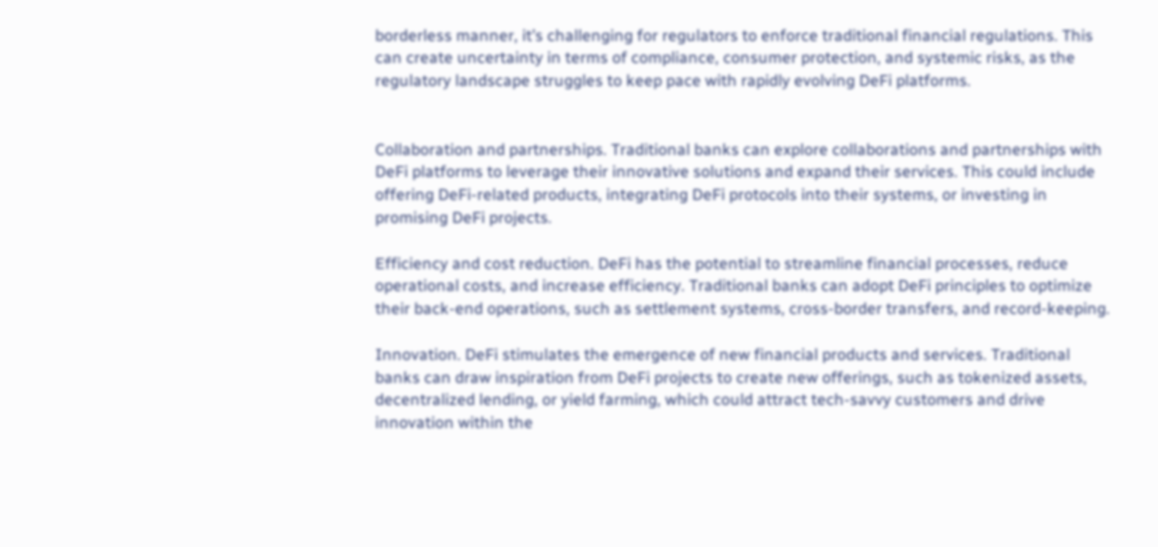borderless manner, it’s challenging for regulators to enforce traditional financial regulations. This can create uncertainty in terms of compliance, consumer protection, and systemic risks, as the regulatory landscape struggles to keep pace with rapidly evolving DeFi platforms.


Collaboration and partnerships. Traditional banks can explore collaborations and partnerships with DeFi platforms to leverage their innovative solutions and expand their services. This could include offering DeFi-related products, integrating DeFi protocols into their systems, or investing in promising DeFi projects.

Efficiency and cost reduction. DeFi has the potential to streamline financial processes, reduce operational costs, and increase efficiency. Traditional banks can adopt DeFi principles to optimize their back-end operations, such as settlement systems, cross-border transfers, and record-keeping.

Innovation. DeFi stimulates the emergence of new financial products and services. Traditional banks can draw inspiration from DeFi projects to create new offerings, such as tokenized assets, decentralized lending, or yield farming, which could attract tech-savvy customers and drive innovation within the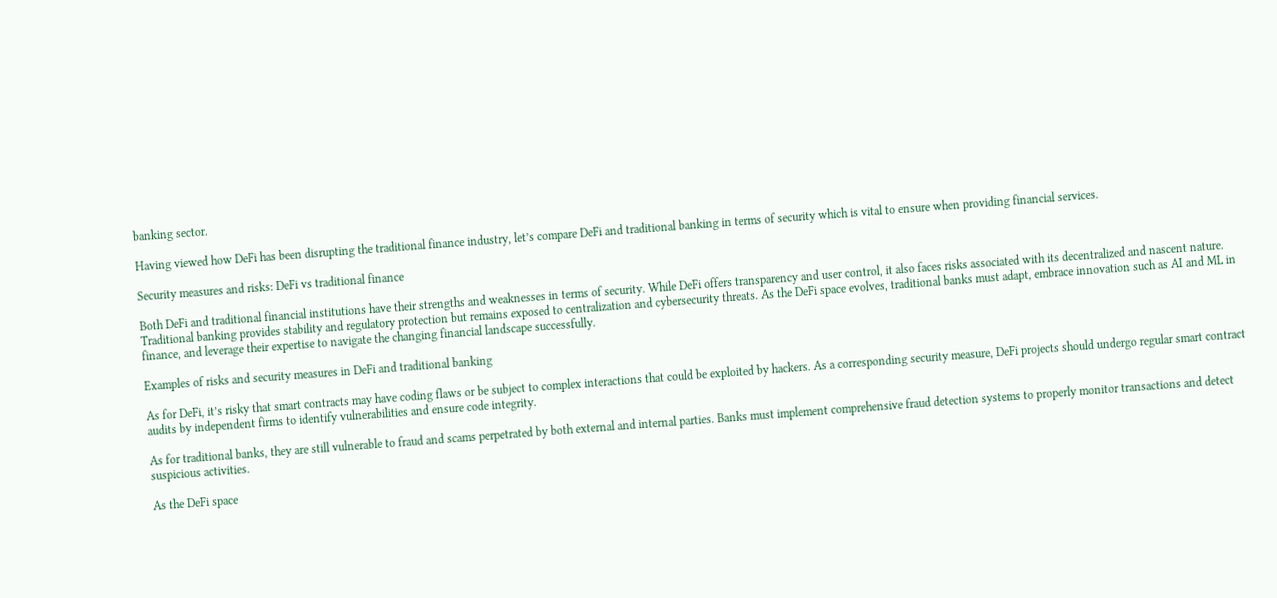banking sector.

Having viewed how DeFi has been disrupting the traditional finance industry, let’s compare DeFi and traditional banking in terms of security which is vital to ensure when providing financial services.

Security measures and risks: DeFi vs traditional finance

Both DeFi and traditional financial institutions have their strengths and weaknesses in terms of security. While DeFi offers transparency and user control, it also faces risks associated with its decentralized and nascent nature. Traditional banking provides stability and regulatory protection but remains exposed to centralization and cybersecurity threats. As the DeFi space evolves, traditional banks must adapt, embrace innovation such as AI and ML in finance, and leverage their expertise to navigate the changing financial landscape successfully.

Examples of risks and security measures in DeFi and traditional banking

As for DeFi, it’s risky that smart contracts may have coding flaws or be subject to complex interactions that could be exploited by hackers. As a corresponding security measure, DeFi projects should undergo regular smart contract audits by independent firms to identify vulnerabilities and ensure code integrity.

As for traditional banks, they are still vulnerable to fraud and scams perpetrated by both external and internal parties. Banks must implement comprehensive fraud detection systems to properly monitor transactions and detect suspicious activities.

As the DeFi space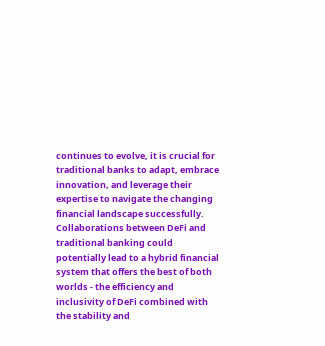continues to evolve, it is crucial for traditional banks to adapt, embrace innovation, and leverage their expertise to navigate the changing financial landscape successfully. Collaborations between DeFi and traditional banking could potentially lead to a hybrid financial system that offers the best of both worlds - the efficiency and inclusivity of DeFi combined with the stability and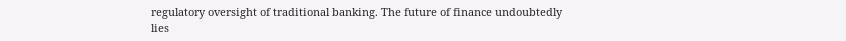regulatory oversight of traditional banking. The future of finance undoubtedly lies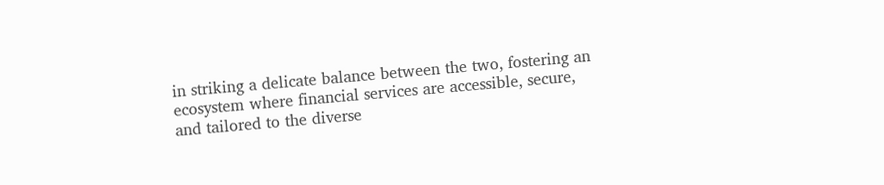in striking a delicate balance between the two, fostering an ecosystem where financial services are accessible, secure, and tailored to the diverse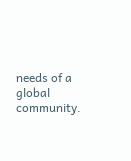needs of a global community.